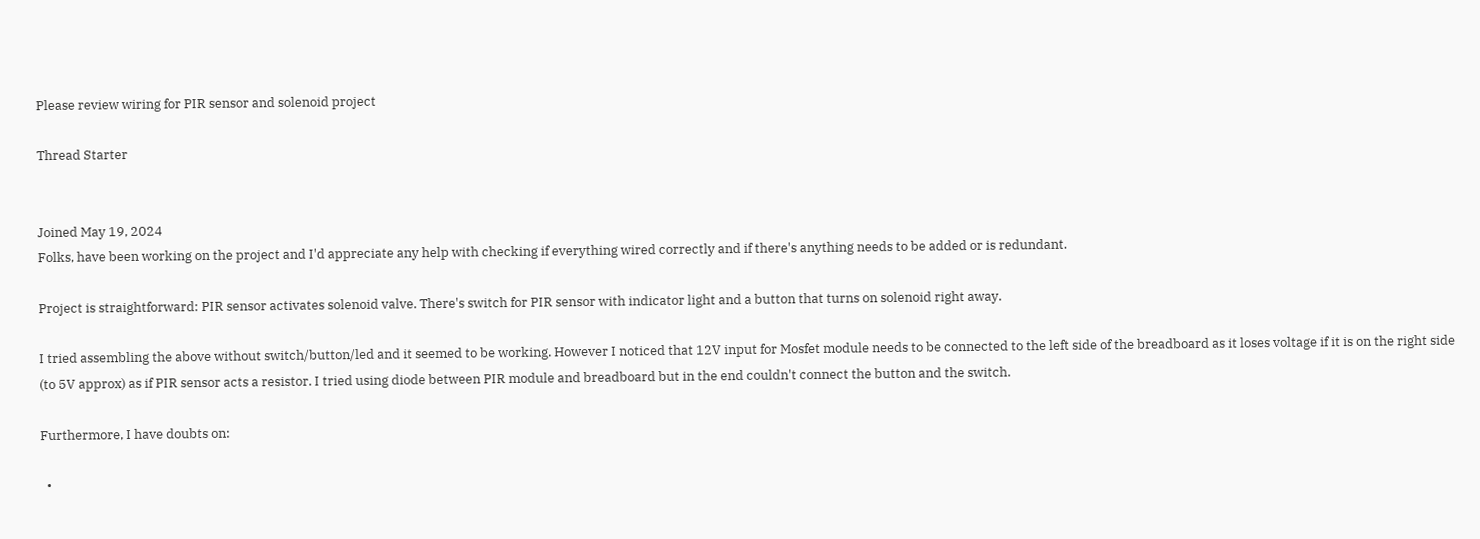Please review wiring for PIR sensor and solenoid project

Thread Starter


Joined May 19, 2024
Folks, have been working on the project and I'd appreciate any help with checking if everything wired correctly and if there's anything needs to be added or is redundant.

Project is straightforward: PIR sensor activates solenoid valve. There's switch for PIR sensor with indicator light and a button that turns on solenoid right away.

I tried assembling the above without switch/button/led and it seemed to be working. However I noticed that 12V input for Mosfet module needs to be connected to the left side of the breadboard as it loses voltage if it is on the right side (to 5V approx) as if PIR sensor acts a resistor. I tried using diode between PIR module and breadboard but in the end couldn't connect the button and the switch.

Furthermore, I have doubts on:

  •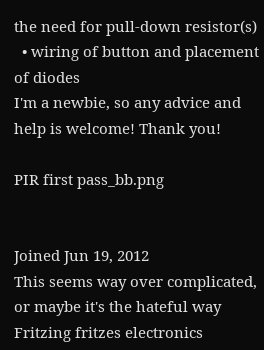the need for pull-down resistor(s)
  • wiring of button and placement of diodes
I'm a newbie, so any advice and help is welcome! Thank you!

PIR first pass_bb.png


Joined Jun 19, 2012
This seems way over complicated, or maybe it's the hateful way Fritzing fritzes electronics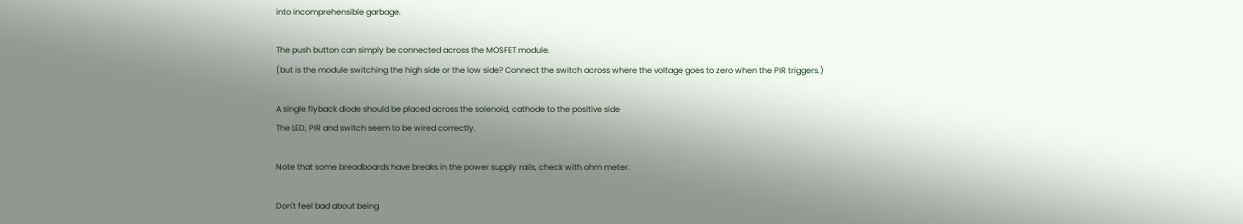into incomprehensible garbage.

The push button can simply be connected across the MOSFET module.
(but is the module switching the high side or the low side? Connect the switch across where the voltage goes to zero when the PIR triggers.)

A single flyback diode should be placed across the solenoid, cathode to the positive side
The LED, PIR and switch seem to be wired correctly.

Note that some breadboards have breaks in the power supply rails, check with ohm meter.

Don't feel bad about being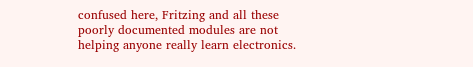confused here, Fritzing and all these poorly documented modules are not helping anyone really learn electronics.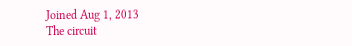Joined Aug 1, 2013
The circuit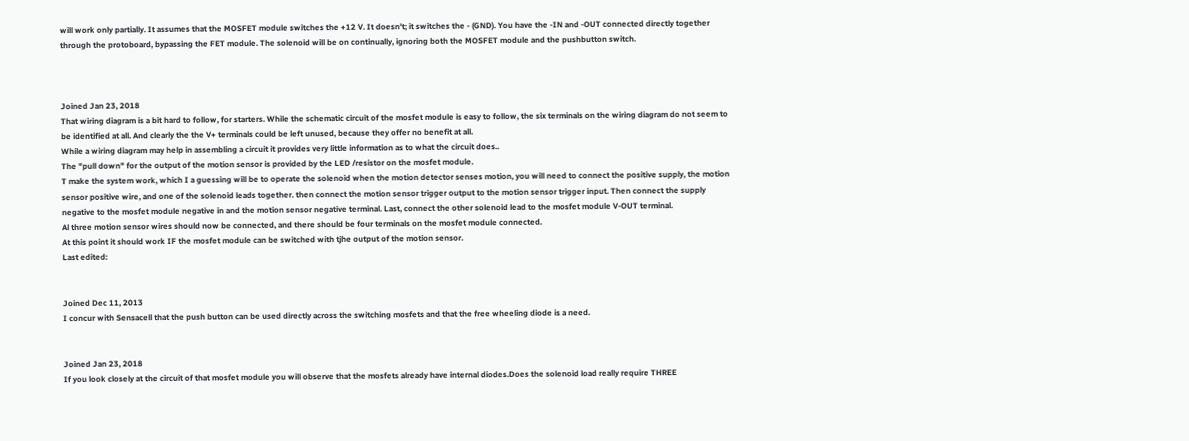will work only partially. It assumes that the MOSFET module switches the +12 V. It doesn't; it switches the - (GND). You have the -IN and -OUT connected directly together through the protoboard, bypassing the FET module. The solenoid will be on continually, ignoring both the MOSFET module and the pushbutton switch.



Joined Jan 23, 2018
That wiring diagram is a bit hard to follow, for starters. While the schematic circuit of the mosfet module is easy to follow, the six terminals on the wiring diagram do not seem to be identified at all. And clearly the the V+ terminals could be left unused, because they offer no benefit at all.
While a wiring diagram may help in assembling a circuit it provides very little information as to what the circuit does..
The "pull down" for the output of the motion sensor is provided by the LED /resistor on the mosfet module.
T make the system work, which I a guessing will be to operate the solenoid when the motion detector senses motion, you will need to connect the positive supply, the motion sensor positive wire, and one of the solenoid leads together. then connect the motion sensor trigger output to the motion sensor trigger input. Then connect the supply negative to the mosfet module negative in and the motion sensor negative terminal. Last, connect the other solenoid lead to the mosfet module V-OUT terminal.
Al three motion sensor wires should now be connected, and there should be four terminals on the mosfet module connected.
At this point it should work IF the mosfet module can be switched with tjhe output of the motion sensor.
Last edited:


Joined Dec 11, 2013
I concur with Sensacell that the push button can be used directly across the switching mosfets and that the free wheeling diode is a need.


Joined Jan 23, 2018
If you look closely at the circuit of that mosfet module you will observe that the mosfets already have internal diodes.Does the solenoid load really require THREE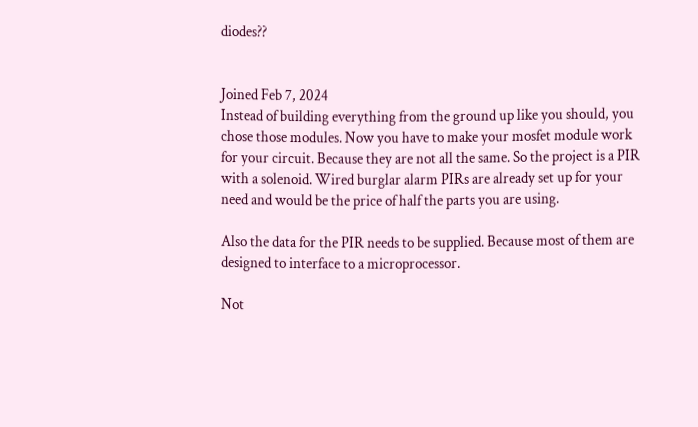diodes??


Joined Feb 7, 2024
Instead of building everything from the ground up like you should, you chose those modules. Now you have to make your mosfet module work for your circuit. Because they are not all the same. So the project is a PIR with a solenoid. Wired burglar alarm PIRs are already set up for your need and would be the price of half the parts you are using.

Also the data for the PIR needs to be supplied. Because most of them are designed to interface to a microprocessor.

Not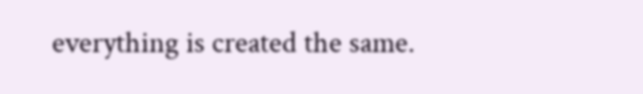everything is created the same.